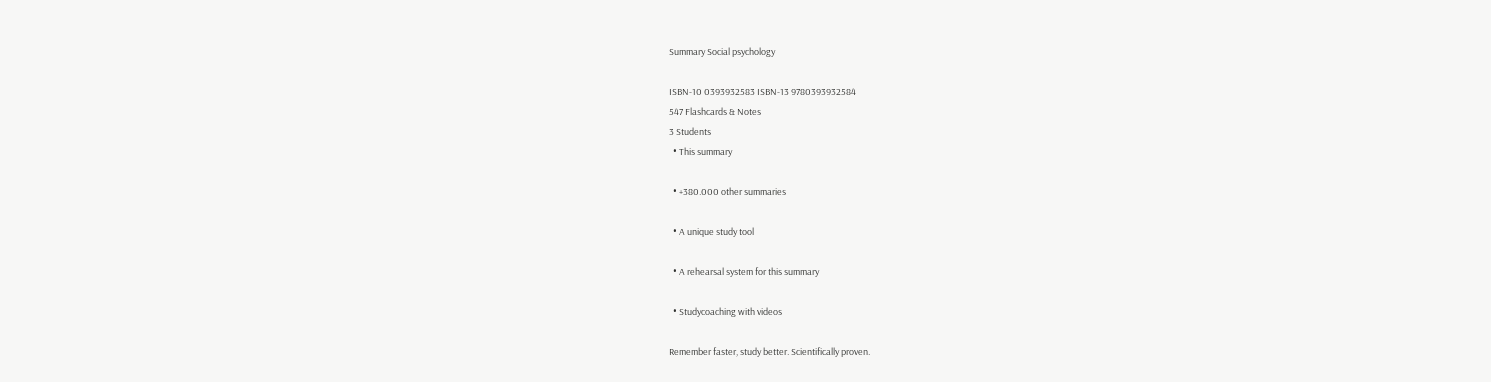Summary Social psychology

ISBN-10 0393932583 ISBN-13 9780393932584
547 Flashcards & Notes
3 Students
  • This summary

  • +380.000 other summaries

  • A unique study tool

  • A rehearsal system for this summary

  • Studycoaching with videos

Remember faster, study better. Scientifically proven.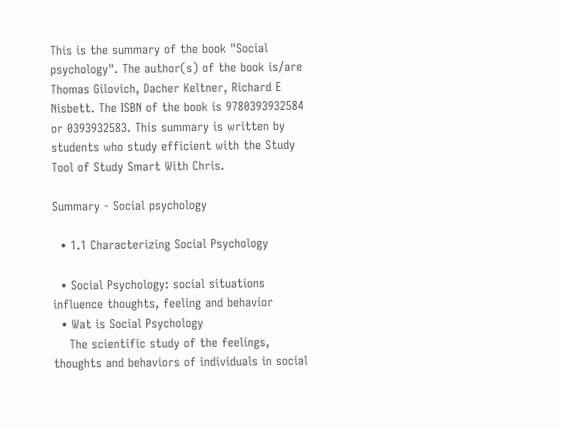This is the summary of the book "Social psychology". The author(s) of the book is/are Thomas Gilovich, Dacher Keltner, Richard E Nisbett. The ISBN of the book is 9780393932584 or 0393932583. This summary is written by students who study efficient with the Study Tool of Study Smart With Chris.

Summary - Social psychology

  • 1.1 Characterizing Social Psychology

  • Social Psychology: social situations influence thoughts, feeling and behavior
  • Wat is Social Psychology
    The scientific study of the feelings, thoughts and behaviors of individuals in social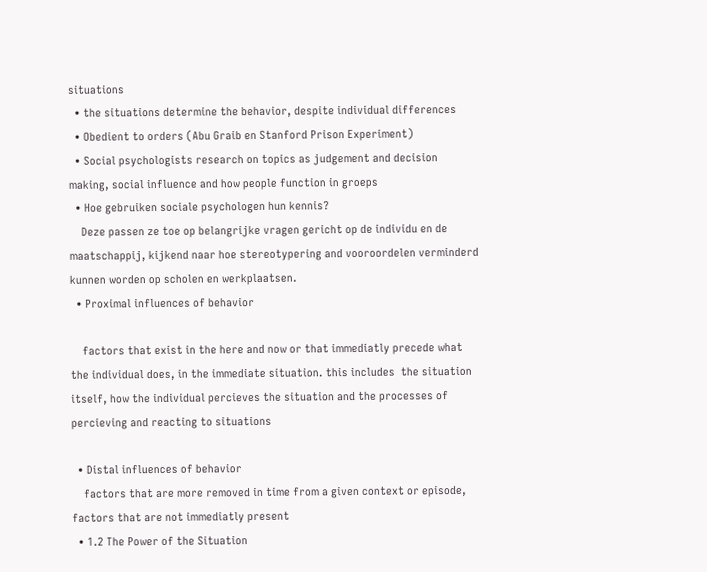situations
  • the situations determine the behavior, despite individual differences
  • Obedient to orders (Abu Graib en Stanford Prison Experiment)
  • Social psychologists research on topics as judgement and decision making, social influence and how people function in groeps
  • Hoe gebruiken sociale psychologen hun kennis?
    Deze passen ze toe op belangrijke vragen gericht op de individu en de maatschappij, kijkend naar hoe stereotypering and vooroordelen verminderd kunnen worden op scholen en werkplaatsen.
  • Proximal influences of behavior

    factors that exist in the here and now or that immediatly precede what the individual does, in the immediate situation. this includes  the situation itself, how the individual percieves the situation and the processes of percieving and reacting to situations

  • Distal influences of behavior
    factors that are more removed in time from a given context or episode, factors that are not immediatly present
  • 1.2 The Power of the Situation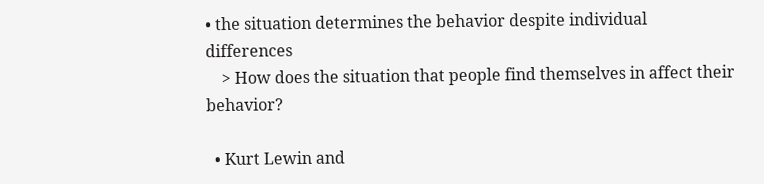• the situation determines the behavior despite individual differences
    > How does the situation that people find themselves in affect their behavior?

  • Kurt Lewin and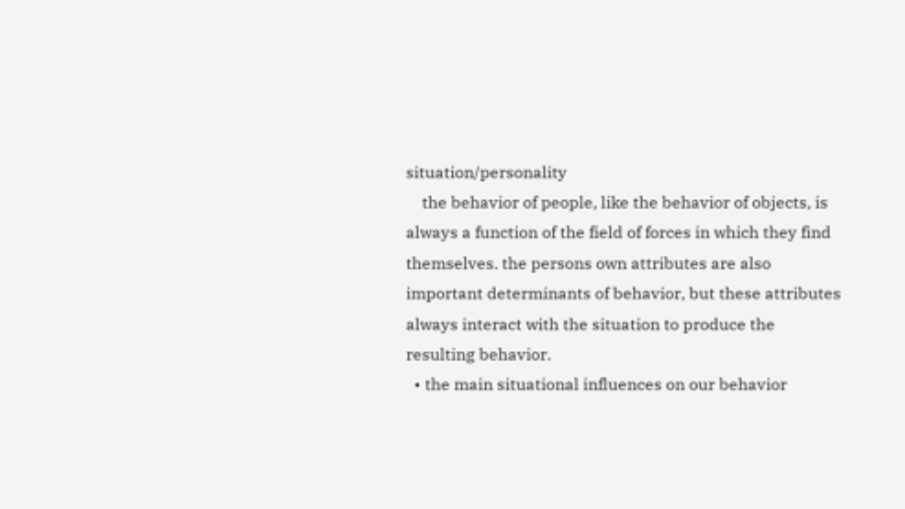situation/personality
    the behavior of people, like the behavior of objects, is always a function of the field of forces in which they find themselves. the persons own attributes are also important determinants of behavior, but these attributes always interact with the situation to produce the resulting behavior.
  • the main situational influences on our behavior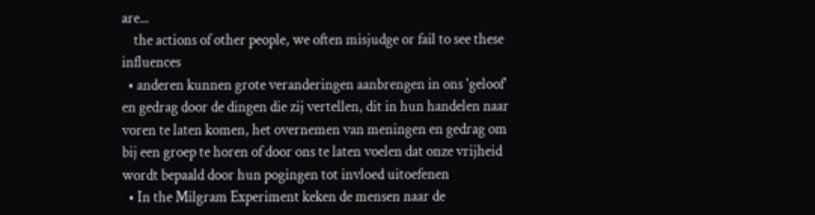are...
    the actions of other people, we often misjudge or fail to see these influences
  • anderen kunnen grote veranderingen aanbrengen in ons 'geloof' en gedrag door de dingen die zij vertellen, dit in hun handelen naar voren te laten komen, het overnemen van meningen en gedrag om bij een groep te horen of door ons te laten voelen dat onze vrijheid wordt bepaald door hun pogingen tot invloed uitoefenen
  • In the Milgram Experiment keken de mensen naar de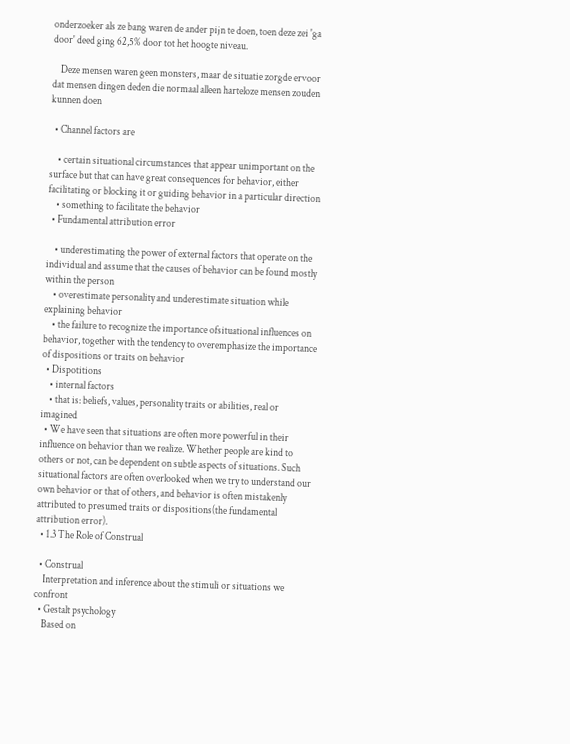onderzoeker als ze bang waren de ander pijn te doen, toen deze zei 'ga door' deed ging 62,5% door tot het hoogte niveau.

    Deze mensen waren geen monsters, maar de situatie zorgde ervoor dat mensen dingen deden die normaal alleen harteloze mensen zouden kunnen doen

  • Channel factors are

    • certain situational circumstances that appear unimportant on the surface but that can have great consequences for behavior, either facilitating or blocking it or guiding behavior in a particular direction
    • something to facilitate the behavior
  • Fundamental attribution error

    • underestimating the power of external factors that operate on the individual and assume that the causes of behavior can be found mostly within the person
    • overestimate personality and underestimate situation while explaining behavior
    • the failure to recognize the importance ofsituational influences on behavior, together with the tendency to overemphasize the importance of dispositions or traits on behavior
  • Dispotitions
    • internal factors
    • that is: beliefs, values, personality traits or abilities, real or imagined
  • We have seen that situations are often more powerful in their influence on behavior than we realize. Whether people are kind to others or not, can be dependent on subtle aspects of situations. Such situational factors are often overlooked when we try to understand our own behavior or that of others, and behavior is often mistakenly attributed to presumed traits or dispositions(the fundamental attribution error).
  • 1.3 The Role of Construal

  • Construal
    Interpretation and inference about the stimuli or situations we confront
  • Gestalt psychology
    Based on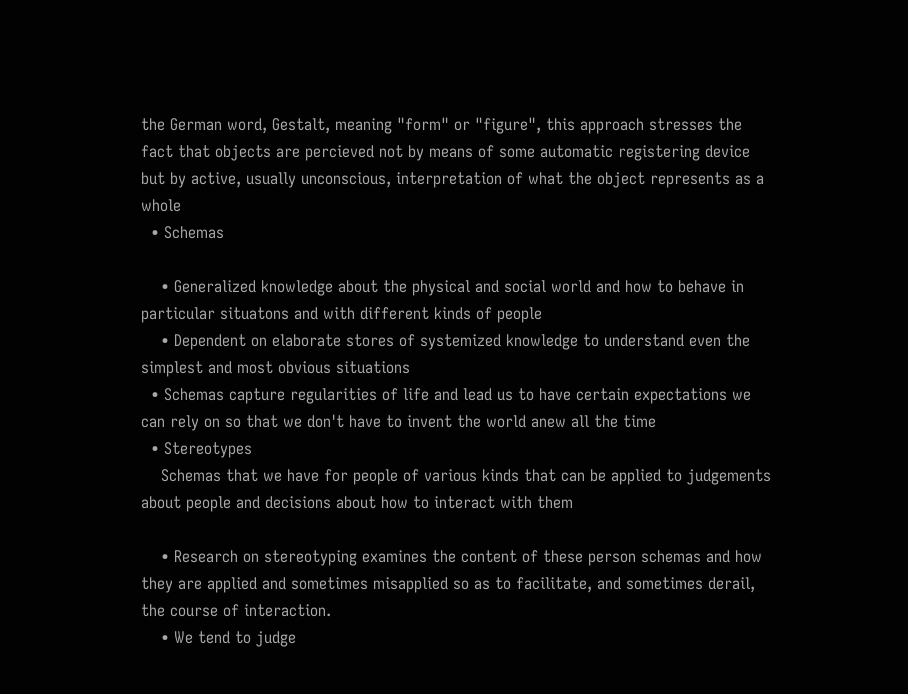the German word, Gestalt, meaning "form" or "figure", this approach stresses the fact that objects are percieved not by means of some automatic registering device but by active, usually unconscious, interpretation of what the object represents as a whole
  • Schemas

    • Generalized knowledge about the physical and social world and how to behave in particular situatons and with different kinds of people
    • Dependent on elaborate stores of systemized knowledge to understand even the simplest and most obvious situations
  • Schemas capture regularities of life and lead us to have certain expectations we can rely on so that we don't have to invent the world anew all the time
  • Stereotypes
    Schemas that we have for people of various kinds that can be applied to judgements about people and decisions about how to interact with them

    • Research on stereotyping examines the content of these person schemas and how they are applied and sometimes misapplied so as to facilitate, and sometimes derail, the course of interaction.
    • We tend to judge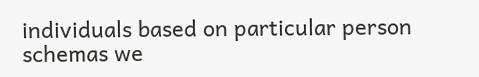individuals based on particular person schemas we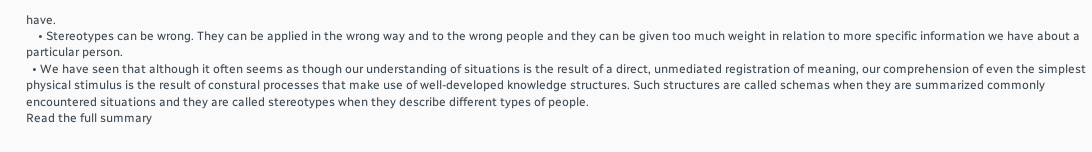have.
    • Stereotypes can be wrong. They can be applied in the wrong way and to the wrong people and they can be given too much weight in relation to more specific information we have about a particular person.
  • We have seen that although it often seems as though our understanding of situations is the result of a direct, unmediated registration of meaning, our comprehension of even the simplest physical stimulus is the result of constural processes that make use of well-developed knowledge structures. Such structures are called schemas when they are summarized commonly encountered situations and they are called stereotypes when they describe different types of people.
Read the full summary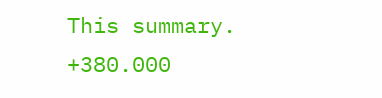This summary. +380.000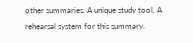other summaries. A unique study tool. A rehearsal system for this summary.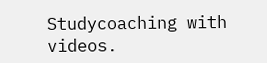Studycoaching with videos.